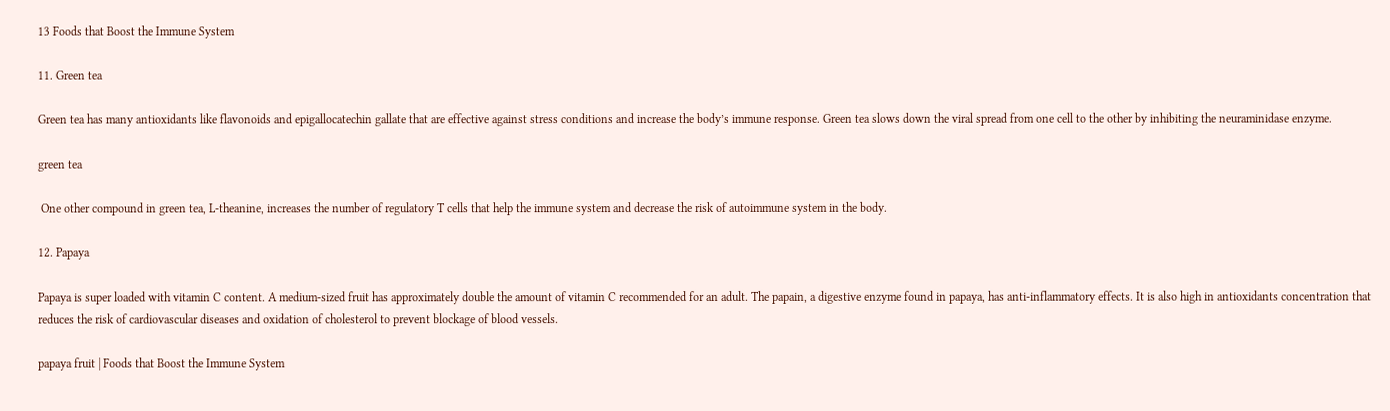13 Foods that Boost the Immune System

11. Green tea

Green tea has many antioxidants like flavonoids and epigallocatechin gallate that are effective against stress conditions and increase the body’s immune response. Green tea slows down the viral spread from one cell to the other by inhibiting the neuraminidase enzyme.

green tea

 One other compound in green tea, L-theanine, increases the number of regulatory T cells that help the immune system and decrease the risk of autoimmune system in the body.

12. Papaya

Papaya is super loaded with vitamin C content. A medium-sized fruit has approximately double the amount of vitamin C recommended for an adult. The papain, a digestive enzyme found in papaya, has anti-inflammatory effects. It is also high in antioxidants concentration that reduces the risk of cardiovascular diseases and oxidation of cholesterol to prevent blockage of blood vessels.

papaya fruit | Foods that Boost the Immune System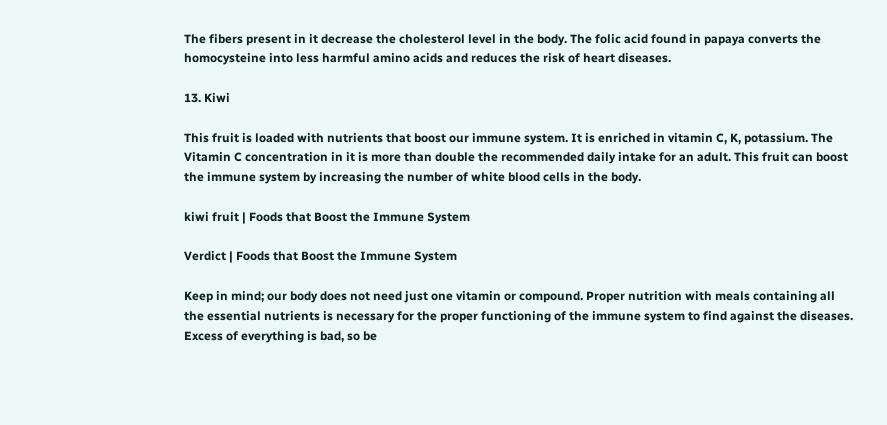The fibers present in it decrease the cholesterol level in the body. The folic acid found in papaya converts the homocysteine into less harmful amino acids and reduces the risk of heart diseases.

13. Kiwi

This fruit is loaded with nutrients that boost our immune system. It is enriched in vitamin C, K, potassium. The Vitamin C concentration in it is more than double the recommended daily intake for an adult. This fruit can boost the immune system by increasing the number of white blood cells in the body.

kiwi fruit | Foods that Boost the Immune System

Verdict | Foods that Boost the Immune System

Keep in mind; our body does not need just one vitamin or compound. Proper nutrition with meals containing all the essential nutrients is necessary for the proper functioning of the immune system to find against the diseases. Excess of everything is bad, so be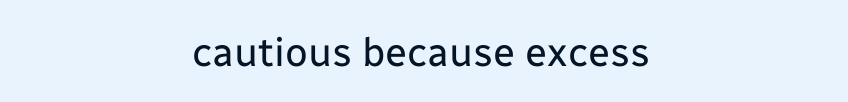cautious because excess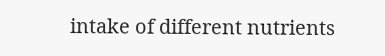intake of different nutrients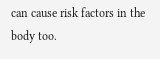can cause risk factors in the body too.